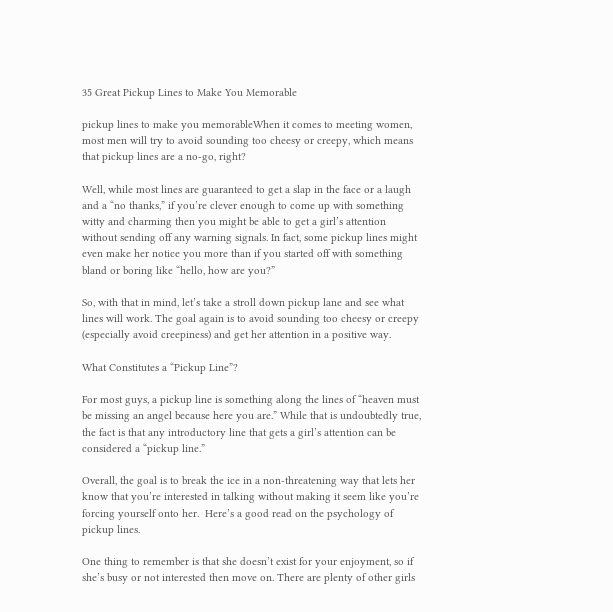35 Great Pickup Lines to Make You Memorable

pickup lines to make you memorableWhen it comes to meeting women, most men will try to avoid sounding too cheesy or creepy, which means that pickup lines are a no-go, right?

Well, while most lines are guaranteed to get a slap in the face or a laugh and a “no thanks,” if you’re clever enough to come up with something witty and charming then you might be able to get a girl’s attention without sending off any warning signals. In fact, some pickup lines might even make her notice you more than if you started off with something bland or boring like “hello, how are you?”

So, with that in mind, let’s take a stroll down pickup lane and see what lines will work. The goal again is to avoid sounding too cheesy or creepy (especially avoid creepiness) and get her attention in a positive way.

What Constitutes a “Pickup Line”?

For most guys, a pickup line is something along the lines of “heaven must be missing an angel because here you are.” While that is undoubtedly true, the fact is that any introductory line that gets a girl’s attention can be considered a “pickup line.”

Overall, the goal is to break the ice in a non-threatening way that lets her know that you’re interested in talking without making it seem like you’re forcing yourself onto her.  Here’s a good read on the psychology of pickup lines.

One thing to remember is that she doesn’t exist for your enjoyment, so if she’s busy or not interested then move on. There are plenty of other girls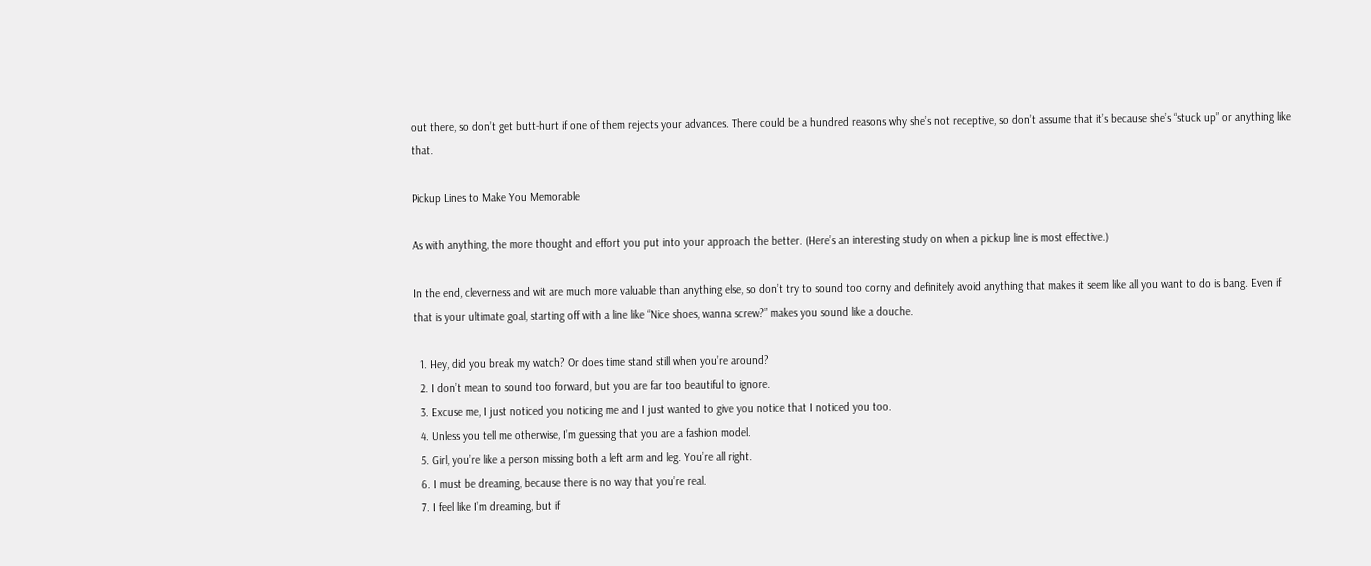out there, so don’t get butt-hurt if one of them rejects your advances. There could be a hundred reasons why she’s not receptive, so don’t assume that it’s because she’s “stuck up” or anything like that.

Pickup Lines to Make You Memorable

As with anything, the more thought and effort you put into your approach the better. (Here’s an interesting study on when a pickup line is most effective.)

In the end, cleverness and wit are much more valuable than anything else, so don’t try to sound too corny and definitely avoid anything that makes it seem like all you want to do is bang. Even if that is your ultimate goal, starting off with a line like “Nice shoes, wanna screw?” makes you sound like a douche.

  1. Hey, did you break my watch? Or does time stand still when you’re around?
  2. I don’t mean to sound too forward, but you are far too beautiful to ignore.
  3. Excuse me, I just noticed you noticing me and I just wanted to give you notice that I noticed you too.
  4. Unless you tell me otherwise, I’m guessing that you are a fashion model.
  5. Girl, you’re like a person missing both a left arm and leg. You’re all right.
  6. I must be dreaming, because there is no way that you’re real.
  7. I feel like I’m dreaming, but if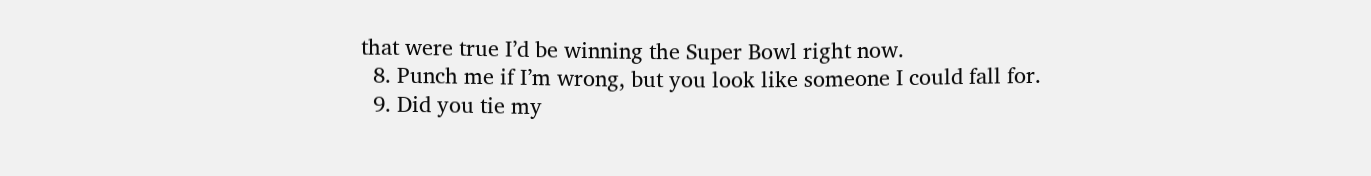that were true I’d be winning the Super Bowl right now.
  8. Punch me if I’m wrong, but you look like someone I could fall for.
  9. Did you tie my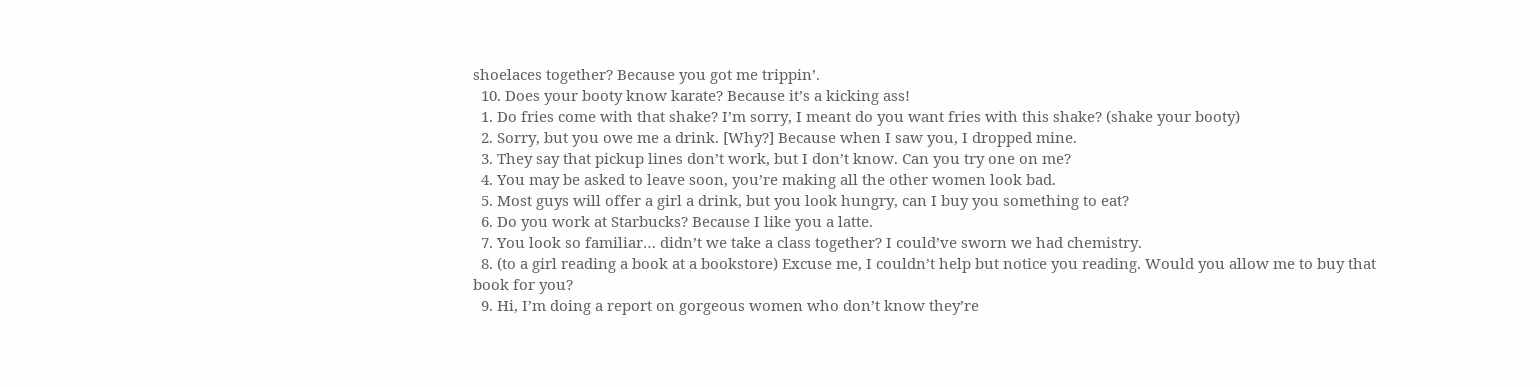shoelaces together? Because you got me trippin’.
  10. Does your booty know karate? Because it’s a kicking ass!
  1. Do fries come with that shake? I’m sorry, I meant do you want fries with this shake? (shake your booty)
  2. Sorry, but you owe me a drink. [Why?] Because when I saw you, I dropped mine.
  3. They say that pickup lines don’t work, but I don’t know. Can you try one on me?
  4. You may be asked to leave soon, you’re making all the other women look bad.
  5. Most guys will offer a girl a drink, but you look hungry, can I buy you something to eat?
  6. Do you work at Starbucks? Because I like you a latte.
  7. You look so familiar… didn’t we take a class together? I could’ve sworn we had chemistry.
  8. (to a girl reading a book at a bookstore) Excuse me, I couldn’t help but notice you reading. Would you allow me to buy that book for you?
  9. Hi, I’m doing a report on gorgeous women who don’t know they’re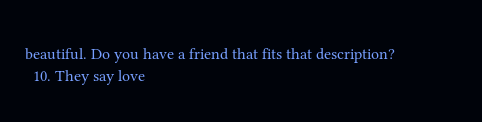beautiful. Do you have a friend that fits that description?
  10. They say love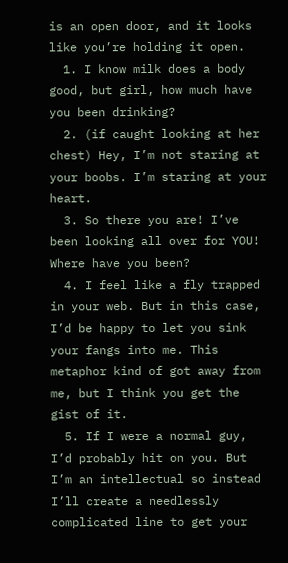is an open door, and it looks like you’re holding it open.
  1. I know milk does a body good, but girl, how much have you been drinking?
  2. (if caught looking at her chest) Hey, I’m not staring at your boobs. I’m staring at your heart.
  3. So there you are! I’ve been looking all over for YOU! Where have you been?
  4. I feel like a fly trapped in your web. But in this case, I’d be happy to let you sink your fangs into me. This metaphor kind of got away from me, but I think you get the gist of it.
  5. If I were a normal guy, I’d probably hit on you. But I’m an intellectual so instead I’ll create a needlessly complicated line to get your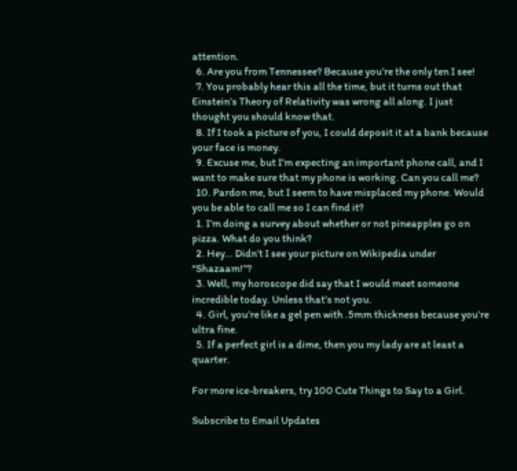attention.
  6. Are you from Tennessee? Because you’re the only ten I see!
  7. You probably hear this all the time, but it turns out that Einstein’s Theory of Relativity was wrong all along. I just thought you should know that.
  8. If I took a picture of you, I could deposit it at a bank because your face is money.
  9. Excuse me, but I’m expecting an important phone call, and I want to make sure that my phone is working. Can you call me?
  10. Pardon me, but I seem to have misplaced my phone. Would you be able to call me so I can find it?
  1. I’m doing a survey about whether or not pineapples go on pizza. What do you think?
  2. Hey… Didn’t I see your picture on Wikipedia under “Shazaam!”?
  3. Well, my horoscope did say that I would meet someone incredible today. Unless that’s not you.
  4. Girl, you’re like a gel pen with .5mm thickness because you’re ultra fine.
  5. If a perfect girl is a dime, then you my lady are at least a quarter.

For more ice-breakers, try 100 Cute Things to Say to a Girl.

Subscribe to Email Updates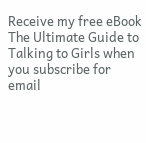Receive my free eBook The Ultimate Guide to Talking to Girls when you subscribe for email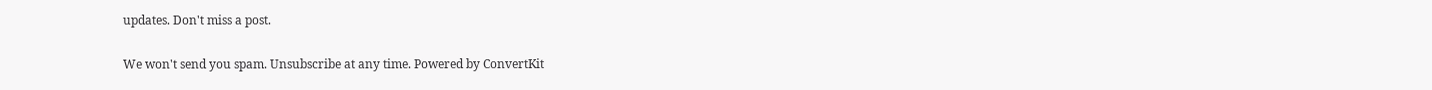updates. Don't miss a post.

We won't send you spam. Unsubscribe at any time. Powered by ConvertKit